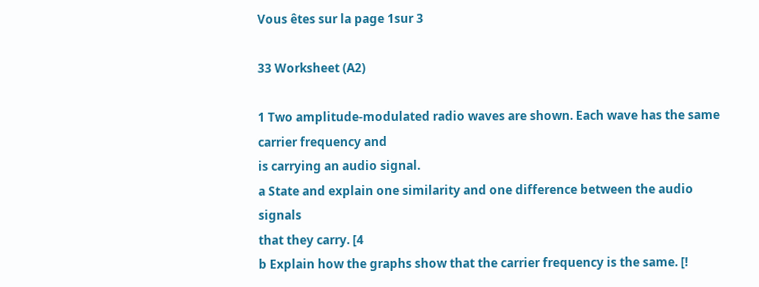Vous êtes sur la page 1sur 3

33 Worksheet (A2)

1 Two amplitude-modulated radio waves are shown. Each wave has the same carrier frequency and
is carrying an audio signal.
a State and explain one similarity and one difference between the audio signals
that they carry. [4
b Explain how the graphs show that the carrier frequency is the same. [!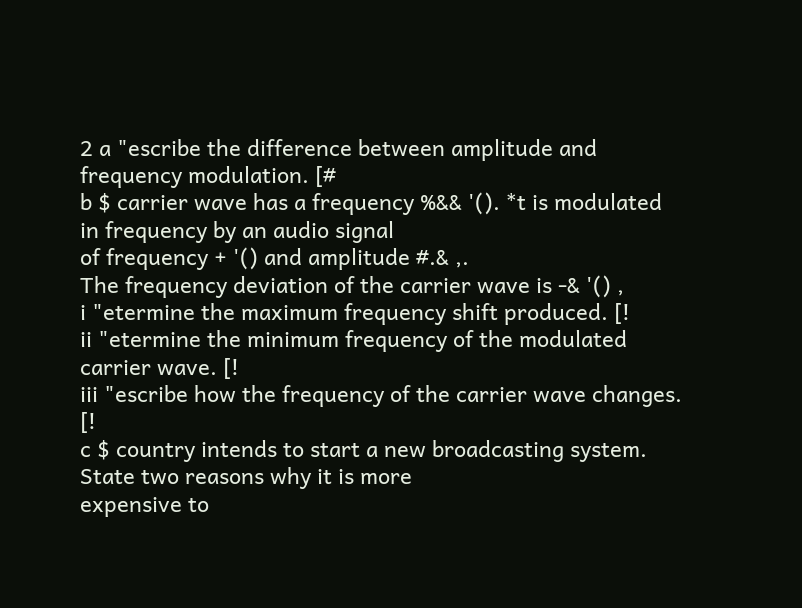2 a "escribe the difference between amplitude and frequency modulation. [#
b $ carrier wave has a frequency %&& '(). *t is modulated in frequency by an audio signal
of frequency + '() and amplitude #.& ,.
The frequency deviation of the carrier wave is -& '() ,
i "etermine the maximum frequency shift produced. [!
ii "etermine the minimum frequency of the modulated carrier wave. [!
iii "escribe how the frequency of the carrier wave changes. [!
c $ country intends to start a new broadcasting system. State two reasons why it is more
expensive to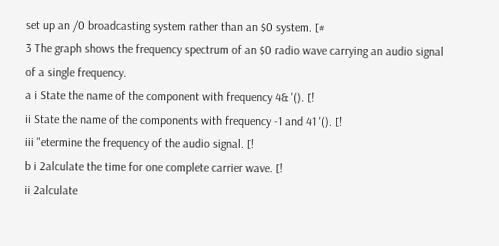set up an /0 broadcasting system rather than an $0 system. [#
3 The graph shows the frequency spectrum of an $0 radio wave carrying an audio signal
of a single frequency.
a i State the name of the component with frequency 4& '(). [!
ii State the name of the components with frequency -1 and 41 '(). [!
iii "etermine the frequency of the audio signal. [!
b i 2alculate the time for one complete carrier wave. [!
ii 2alculate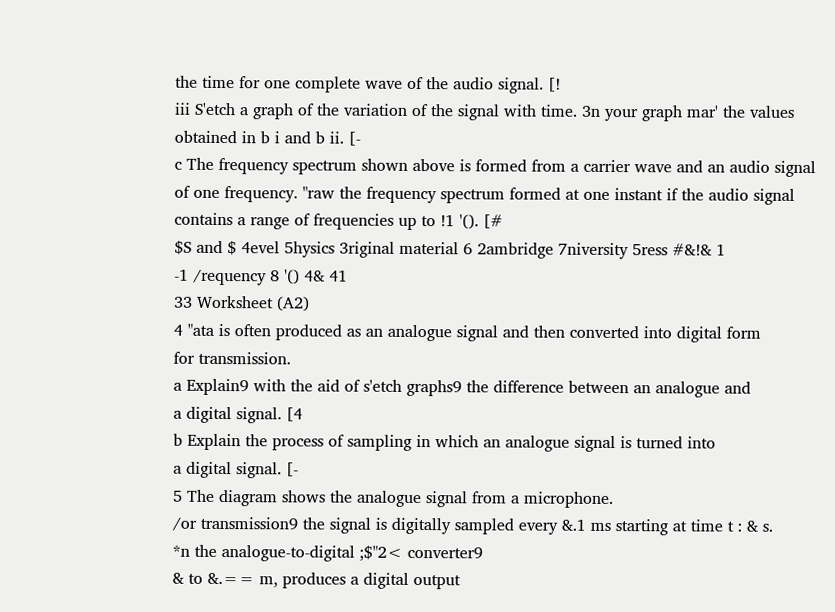the time for one complete wave of the audio signal. [!
iii S'etch a graph of the variation of the signal with time. 3n your graph mar' the values
obtained in b i and b ii. [-
c The frequency spectrum shown above is formed from a carrier wave and an audio signal
of one frequency. "raw the frequency spectrum formed at one instant if the audio signal
contains a range of frequencies up to !1 '(). [#
$S and $ 4evel 5hysics 3riginal material 6 2ambridge 7niversity 5ress #&!& 1
-1 /requency 8 '() 4& 41
33 Worksheet (A2)
4 "ata is often produced as an analogue signal and then converted into digital form
for transmission.
a Explain9 with the aid of s'etch graphs9 the difference between an analogue and
a digital signal. [4
b Explain the process of sampling in which an analogue signal is turned into
a digital signal. [-
5 The diagram shows the analogue signal from a microphone.
/or transmission9 the signal is digitally sampled every &.1 ms starting at time t : & s.
*n the analogue-to-digital ;$"2< converter9
& to &.== m, produces a digital output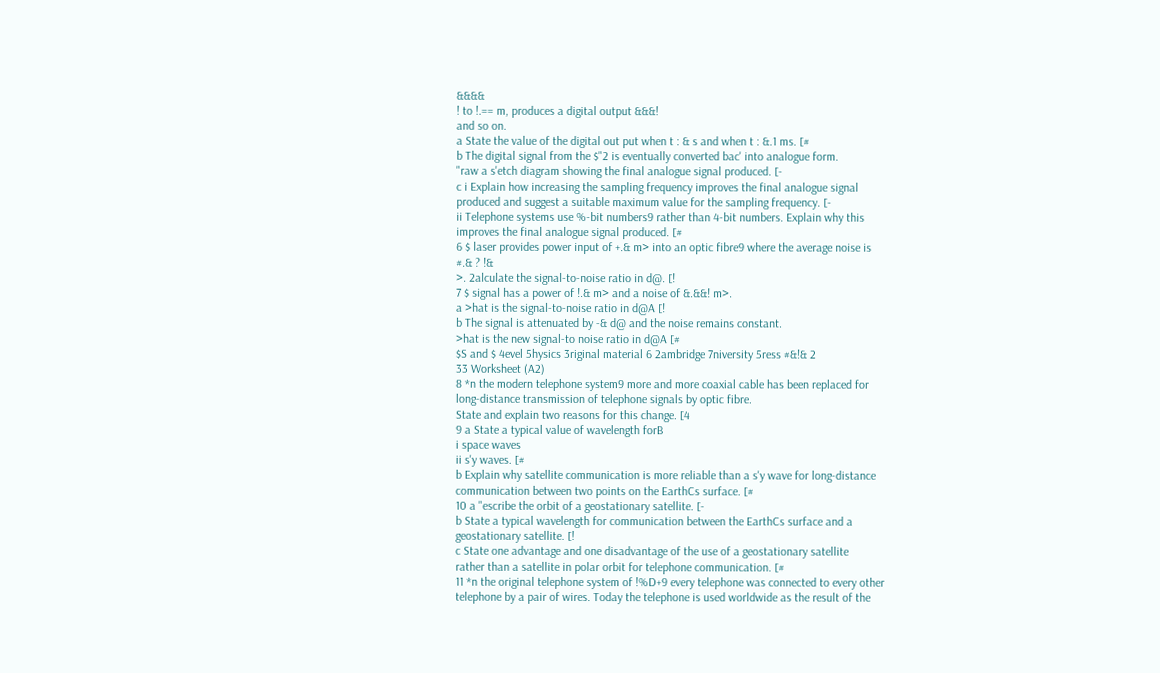&&&&
! to !.== m, produces a digital output &&&!
and so on.
a State the value of the digital out put when t : & s and when t : &.1 ms. [#
b The digital signal from the $"2 is eventually converted bac' into analogue form.
"raw a s'etch diagram showing the final analogue signal produced. [-
c i Explain how increasing the sampling frequency improves the final analogue signal
produced and suggest a suitable maximum value for the sampling frequency. [-
ii Telephone systems use %-bit numbers9 rather than 4-bit numbers. Explain why this
improves the final analogue signal produced. [#
6 $ laser provides power input of +.& m> into an optic fibre9 where the average noise is
#.& ? !&
>. 2alculate the signal-to-noise ratio in d@. [!
7 $ signal has a power of !.& m> and a noise of &.&&! m>.
a >hat is the signal-to-noise ratio in d@A [!
b The signal is attenuated by -& d@ and the noise remains constant.
>hat is the new signal-to noise ratio in d@A [#
$S and $ 4evel 5hysics 3riginal material 6 2ambridge 7niversity 5ress #&!& 2
33 Worksheet (A2)
8 *n the modern telephone system9 more and more coaxial cable has been replaced for
long-distance transmission of telephone signals by optic fibre.
State and explain two reasons for this change. [4
9 a State a typical value of wavelength forB
i space waves
ii s'y waves. [#
b Explain why satellite communication is more reliable than a s'y wave for long-distance
communication between two points on the EarthCs surface. [#
10 a "escribe the orbit of a geostationary satellite. [-
b State a typical wavelength for communication between the EarthCs surface and a
geostationary satellite. [!
c State one advantage and one disadvantage of the use of a geostationary satellite
rather than a satellite in polar orbit for telephone communication. [#
11 *n the original telephone system of !%D+9 every telephone was connected to every other
telephone by a pair of wires. Today the telephone is used worldwide as the result of the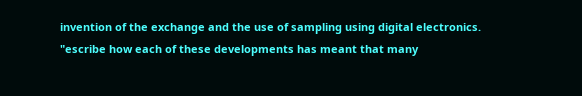invention of the exchange and the use of sampling using digital electronics.
"escribe how each of these developments has meant that many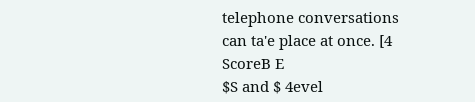telephone conversations
can ta'e place at once. [4
ScoreB E
$S and $ 4evel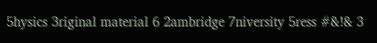5hysics 3riginal material 6 2ambridge 7niversity 5ress #&!& 3